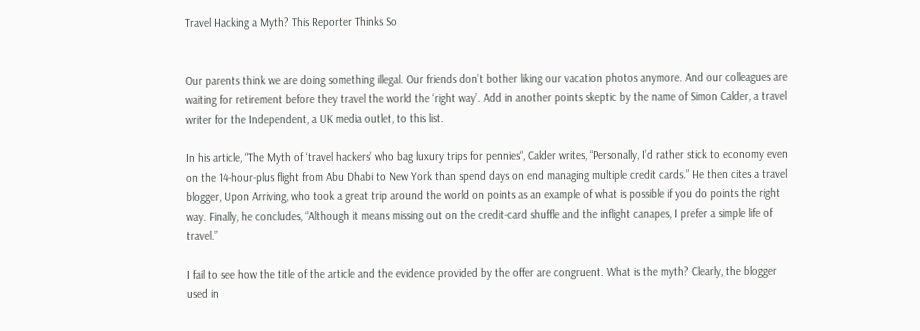Travel Hacking a Myth? This Reporter Thinks So


Our parents think we are doing something illegal. Our friends don’t bother liking our vacation photos anymore. And our colleagues are waiting for retirement before they travel the world the ‘right way’. Add in another points skeptic by the name of Simon Calder, a travel writer for the Independent, a UK media outlet, to this list.

In his article, “The Myth of ‘travel hackers’ who bag luxury trips for pennies“, Calder writes, “Personally, I’d rather stick to economy even on the 14-hour-plus flight from Abu Dhabi to New York than spend days on end managing multiple credit cards.” He then cites a travel blogger, Upon Arriving, who took a great trip around the world on points as an example of what is possible if you do points the right way. Finally, he concludes, “Although it means missing out on the credit-card shuffle and the inflight canapes, I prefer a simple life of travel.”

I fail to see how the title of the article and the evidence provided by the offer are congruent. What is the myth? Clearly, the blogger used in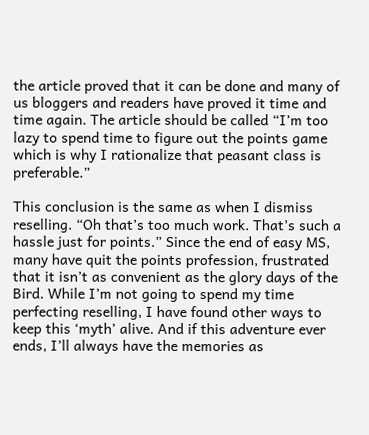the article proved that it can be done and many of us bloggers and readers have proved it time and time again. The article should be called “I’m too lazy to spend time to figure out the points game which is why I rationalize that peasant class is preferable.”

This conclusion is the same as when I dismiss reselling. “Oh that’s too much work. That’s such a hassle just for points.” Since the end of easy MS, many have quit the points profession, frustrated that it isn’t as convenient as the glory days of the Bird. While I’m not going to spend my time perfecting reselling, I have found other ways to keep this ‘myth’ alive. And if this adventure ever ends, I’ll always have the memories as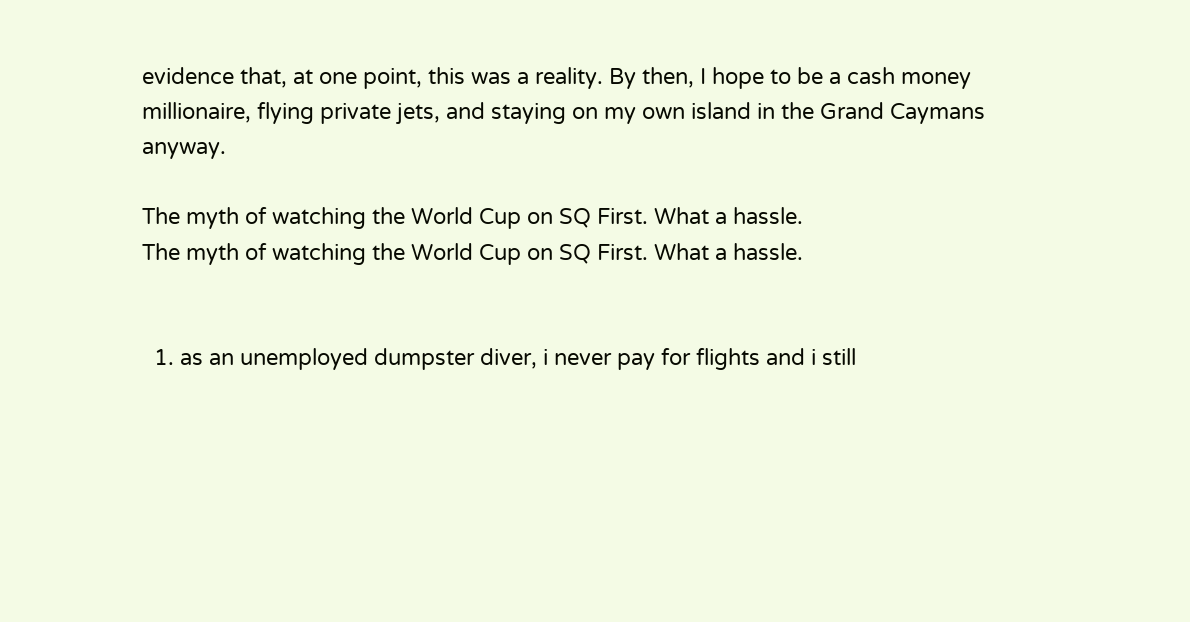evidence that, at one point, this was a reality. By then, I hope to be a cash money millionaire, flying private jets, and staying on my own island in the Grand Caymans anyway.

The myth of watching the World Cup on SQ First. What a hassle.
The myth of watching the World Cup on SQ First. What a hassle.


  1. as an unemployed dumpster diver, i never pay for flights and i still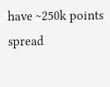have ~250k points spread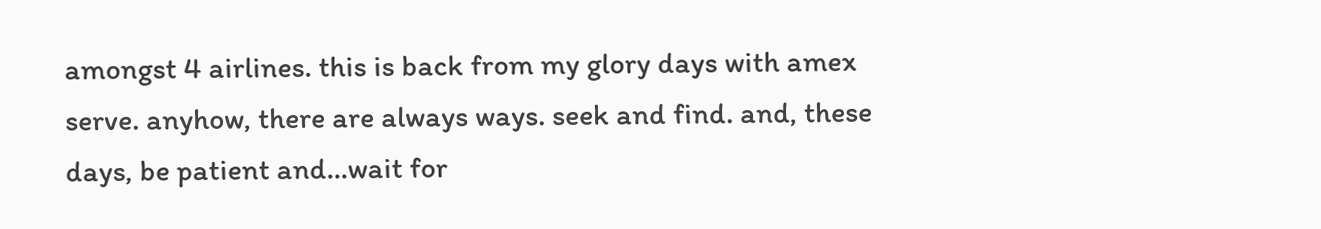amongst 4 airlines. this is back from my glory days with amex serve. anyhow, there are always ways. seek and find. and, these days, be patient and…wait for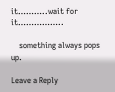it………..wait for it……………..

    something always pops up.

Leave a Reply